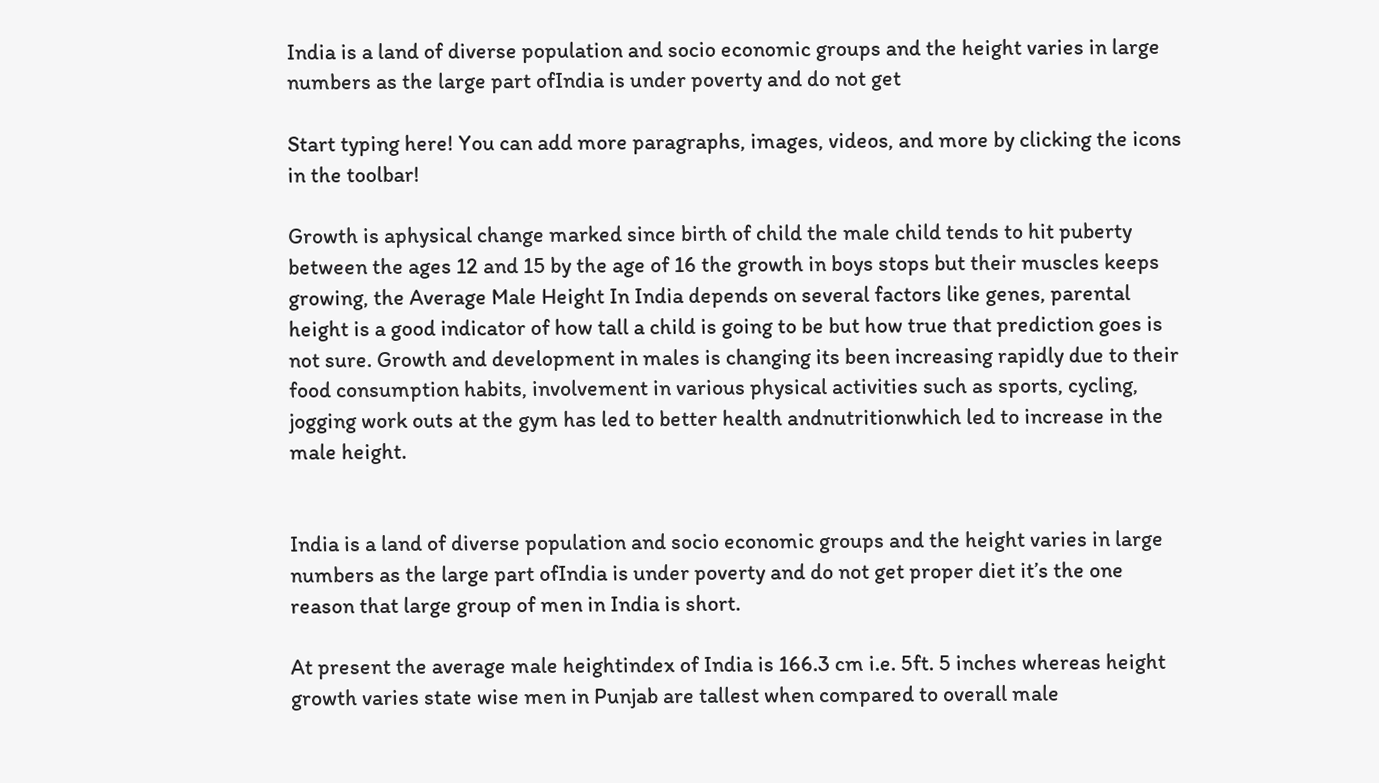India is a land of diverse population and socio economic groups and the height varies in large numbers as the large part ofIndia is under poverty and do not get

Start typing here! You can add more paragraphs, images, videos, and more by clicking the icons in the toolbar!

Growth is aphysical change marked since birth of child the male child tends to hit puberty between the ages 12 and 15 by the age of 16 the growth in boys stops but their muscles keeps growing, the Average Male Height In India depends on several factors like genes, parental height is a good indicator of how tall a child is going to be but how true that prediction goes is not sure. Growth and development in males is changing its been increasing rapidly due to their food consumption habits, involvement in various physical activities such as sports, cycling, jogging work outs at the gym has led to better health andnutritionwhich led to increase in the male height.


India is a land of diverse population and socio economic groups and the height varies in large numbers as the large part ofIndia is under poverty and do not get proper diet it’s the one reason that large group of men in India is short.

At present the average male heightindex of India is 166.3 cm i.e. 5ft. 5 inches whereas height growth varies state wise men in Punjab are tallest when compared to overall male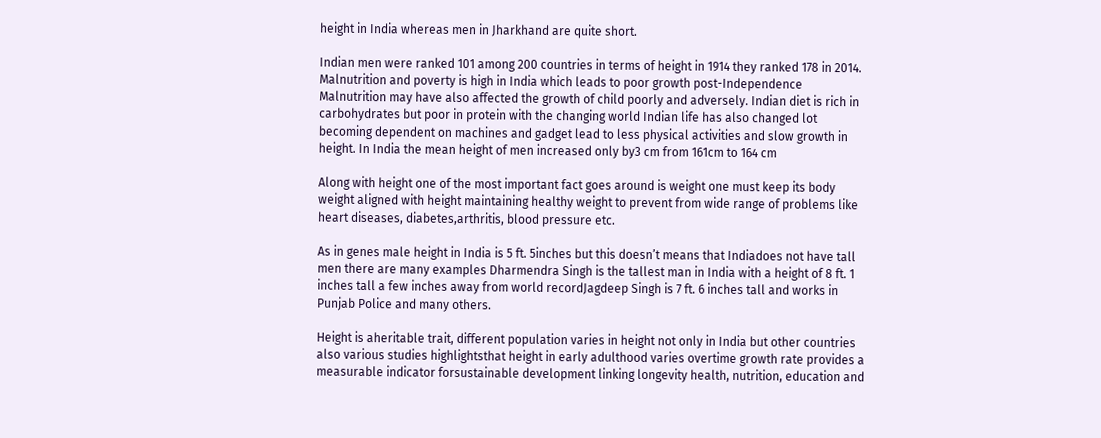height in India whereas men in Jharkhand are quite short.

Indian men were ranked 101 among 200 countries in terms of height in 1914 they ranked 178 in 2014. Malnutrition and poverty is high in India which leads to poor growth post-Independence Malnutrition may have also affected the growth of child poorly and adversely. Indian diet is rich in carbohydrates but poor in protein with the changing world Indian life has also changed lot becoming dependent on machines and gadget lead to less physical activities and slow growth in height. In India the mean height of men increased only by3 cm from 161cm to 164 cm

Along with height one of the most important fact goes around is weight one must keep its body weight aligned with height maintaining healthy weight to prevent from wide range of problems like heart diseases, diabetes,arthritis, blood pressure etc.

As in genes male height in India is 5 ft. 5inches but this doesn’t means that Indiadoes not have tall men there are many examples Dharmendra Singh is the tallest man in India with a height of 8 ft. 1 inches tall a few inches away from world recordJagdeep Singh is 7 ft. 6 inches tall and works in Punjab Police and many others.

Height is aheritable trait, different population varies in height not only in India but other countries also various studies highlightsthat height in early adulthood varies overtime growth rate provides a measurable indicator forsustainable development linking longevity health, nutrition, education and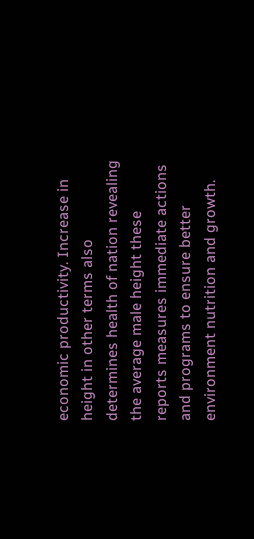economic productivity. Increase in height in other terms also determines health of nation revealing the average male height these reports measures immediate actions and programs to ensure better environment nutrition and growth.